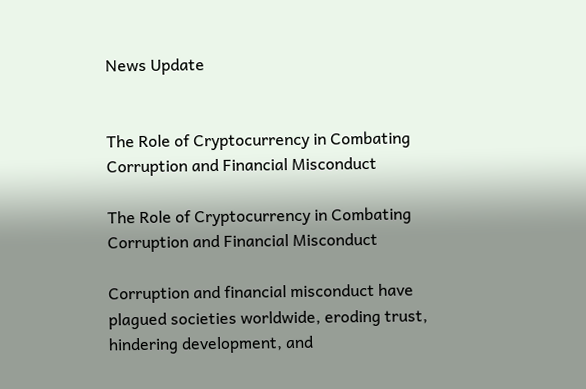News Update


The Role of Cryptocurrency in Combating Corruption and Financial Misconduct

The Role of Cryptocurrency in Combating Corruption and Financial Misconduct

Corruption and financial misconduct have plagued societies worldwide, eroding trust, hindering development, and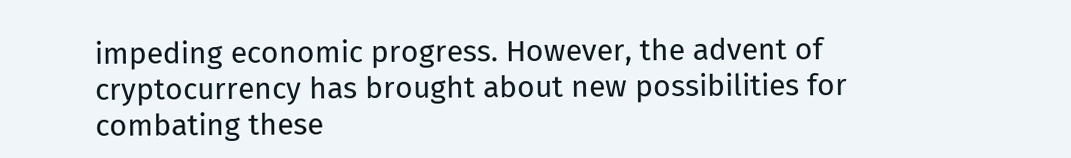impeding economic progress. However, the advent of cryptocurrency has brought about new possibilities for combating these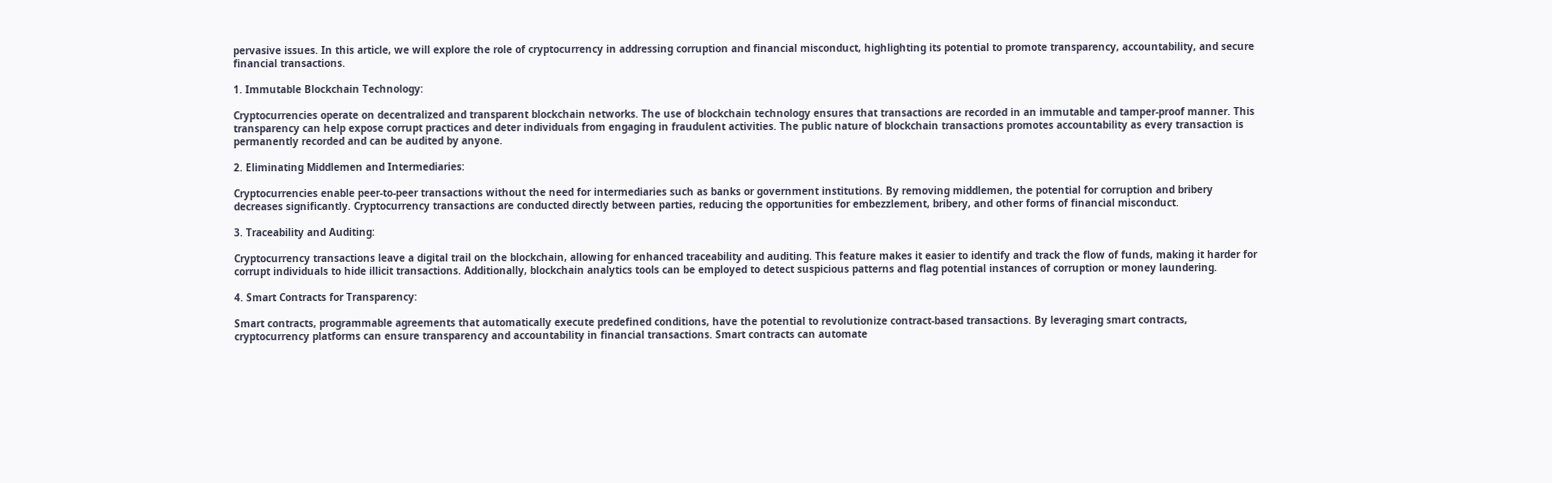pervasive issues. In this article, we will explore the role of cryptocurrency in addressing corruption and financial misconduct, highlighting its potential to promote transparency, accountability, and secure financial transactions.

1. Immutable Blockchain Technology:

Cryptocurrencies operate on decentralized and transparent blockchain networks. The use of blockchain technology ensures that transactions are recorded in an immutable and tamper-proof manner. This transparency can help expose corrupt practices and deter individuals from engaging in fraudulent activities. The public nature of blockchain transactions promotes accountability as every transaction is permanently recorded and can be audited by anyone.

2. Eliminating Middlemen and Intermediaries:

Cryptocurrencies enable peer-to-peer transactions without the need for intermediaries such as banks or government institutions. By removing middlemen, the potential for corruption and bribery decreases significantly. Cryptocurrency transactions are conducted directly between parties, reducing the opportunities for embezzlement, bribery, and other forms of financial misconduct.

3. Traceability and Auditing:

Cryptocurrency transactions leave a digital trail on the blockchain, allowing for enhanced traceability and auditing. This feature makes it easier to identify and track the flow of funds, making it harder for corrupt individuals to hide illicit transactions. Additionally, blockchain analytics tools can be employed to detect suspicious patterns and flag potential instances of corruption or money laundering.

4. Smart Contracts for Transparency:

Smart contracts, programmable agreements that automatically execute predefined conditions, have the potential to revolutionize contract-based transactions. By leveraging smart contracts, cryptocurrency platforms can ensure transparency and accountability in financial transactions. Smart contracts can automate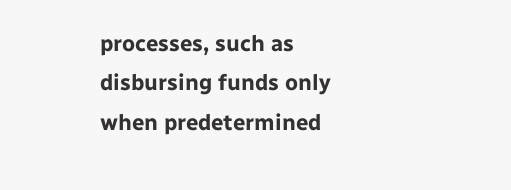processes, such as disbursing funds only when predetermined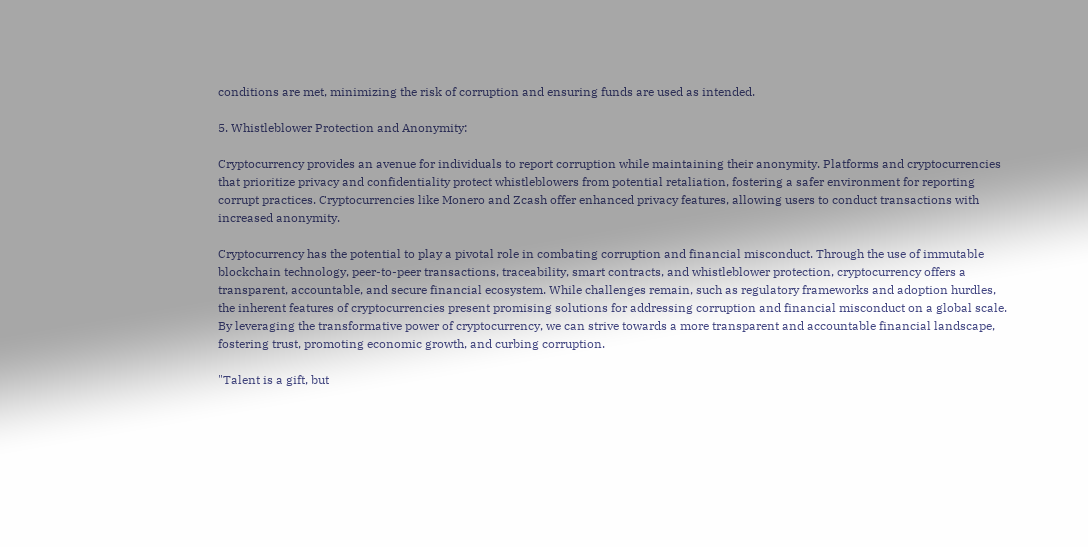conditions are met, minimizing the risk of corruption and ensuring funds are used as intended.

5. Whistleblower Protection and Anonymity:

Cryptocurrency provides an avenue for individuals to report corruption while maintaining their anonymity. Platforms and cryptocurrencies that prioritize privacy and confidentiality protect whistleblowers from potential retaliation, fostering a safer environment for reporting corrupt practices. Cryptocurrencies like Monero and Zcash offer enhanced privacy features, allowing users to conduct transactions with increased anonymity.

Cryptocurrency has the potential to play a pivotal role in combating corruption and financial misconduct. Through the use of immutable blockchain technology, peer-to-peer transactions, traceability, smart contracts, and whistleblower protection, cryptocurrency offers a transparent, accountable, and secure financial ecosystem. While challenges remain, such as regulatory frameworks and adoption hurdles, the inherent features of cryptocurrencies present promising solutions for addressing corruption and financial misconduct on a global scale. By leveraging the transformative power of cryptocurrency, we can strive towards a more transparent and accountable financial landscape, fostering trust, promoting economic growth, and curbing corruption.

"Talent is a gift, but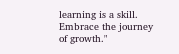learning is a skill. Embrace the journey of growth."